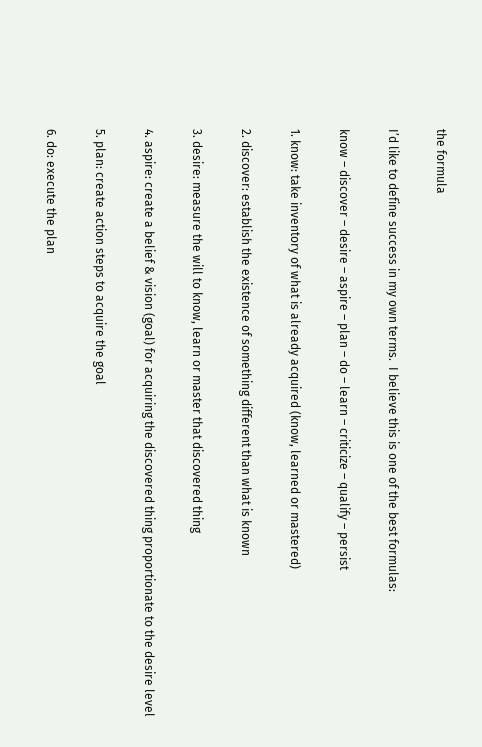the formula

I’d like to define success in my own terms.  I believe this is one of the best formulas:

know – discover – desire – aspire – plan – do – learn – criticize – qualify – persist

1. know: take inventory of what is already acquired (know, learned or mastered)

2. discover: establish the existence of something different than what is known

3. desire: measure the will to know, learn or master that discovered thing

4. aspire: create a belief & vision (goal) for acquiring the discovered thing proportionate to the desire level

5. plan: create action steps to acquire the goal

6. do: execute the plan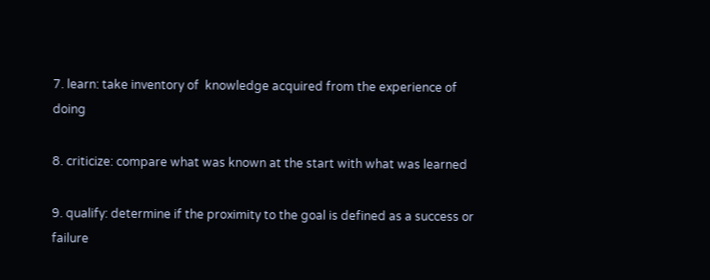7. learn: take inventory of  knowledge acquired from the experience of doing

8. criticize: compare what was known at the start with what was learned

9. qualify: determine if the proximity to the goal is defined as a success or failure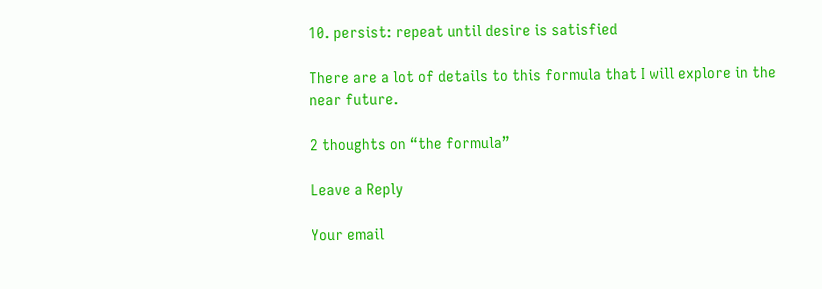10. persist: repeat until desire is satisfied

There are a lot of details to this formula that I will explore in the near future.

2 thoughts on “the formula”

Leave a Reply

Your email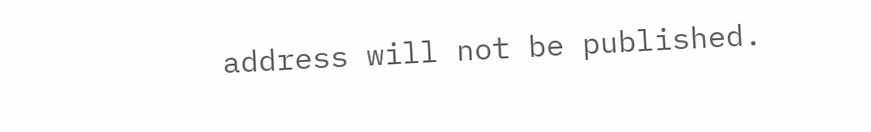address will not be published.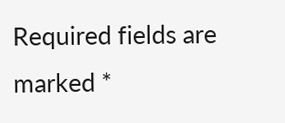Required fields are marked *